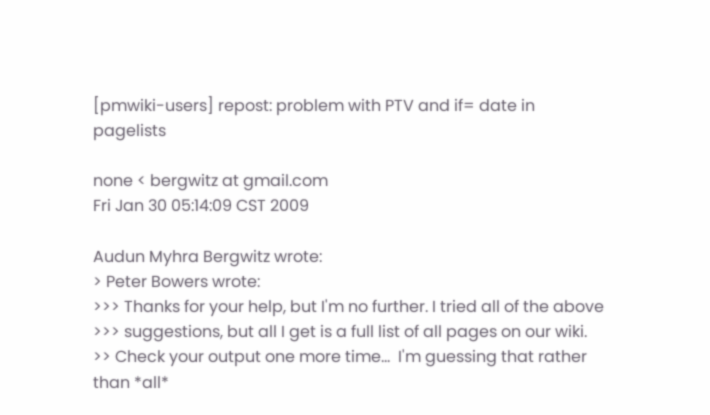[pmwiki-users] repost: problem with PTV and if= date in pagelists

none < bergwitz at gmail.com
Fri Jan 30 05:14:09 CST 2009

Audun Myhra Bergwitz wrote:
> Peter Bowers wrote:
>>> Thanks for your help, but I'm no further. I tried all of the above
>>> suggestions, but all I get is a full list of all pages on our wiki.
>> Check your output one more time...  I'm guessing that rather than *all*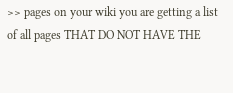>> pages on your wiki you are getting a list of all pages THAT DO NOT HAVE THE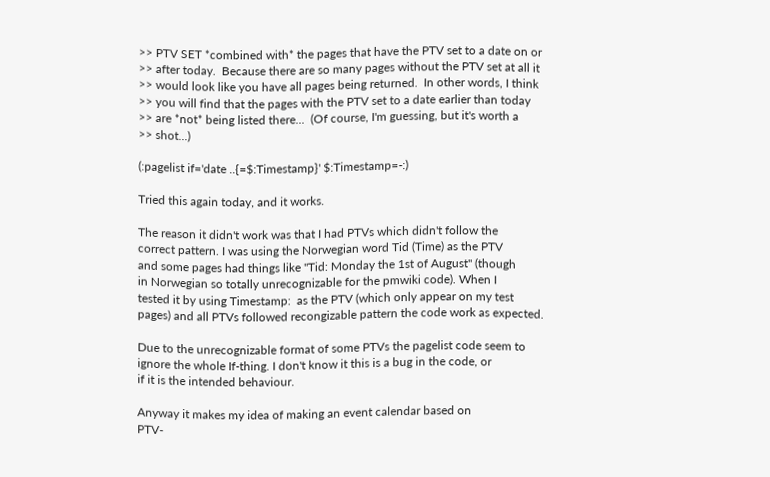>> PTV SET *combined with* the pages that have the PTV set to a date on or
>> after today.  Because there are so many pages without the PTV set at all it
>> would look like you have all pages being returned.  In other words, I think
>> you will find that the pages with the PTV set to a date earlier than today
>> are *not* being listed there...  (Of course, I'm guessing, but it's worth a
>> shot...)

(:pagelist if='date ..{=$:Timestamp}' $:Timestamp=-:)

Tried this again today, and it works.

The reason it didn't work was that I had PTVs which didn't follow the
correct pattern. I was using the Norwegian word Tid (Time) as the PTV
and some pages had things like "Tid: Monday the 1st of August" (though
in Norwegian so totally unrecognizable for the pmwiki code). When I
tested it by using Timestamp:  as the PTV (which only appear on my test
pages) and all PTVs followed recongizable pattern the code work as expected.

Due to the unrecognizable format of some PTVs the pagelist code seem to
ignore the whole If-thing. I don't know it this is a bug in the code, or
if it is the intended behaviour.

Anyway it makes my idea of making an event calendar based on
PTV-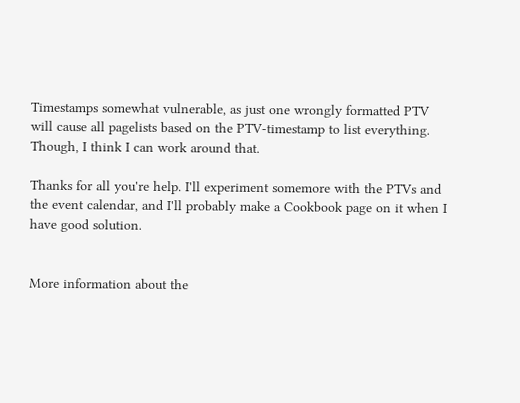Timestamps somewhat vulnerable, as just one wrongly formatted PTV
will cause all pagelists based on the PTV-timestamp to list everything.
Though, I think I can work around that.

Thanks for all you're help. I'll experiment somemore with the PTVs and
the event calendar, and I'll probably make a Cookbook page on it when I
have good solution.


More information about the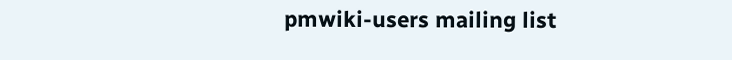pmwiki-users mailing list